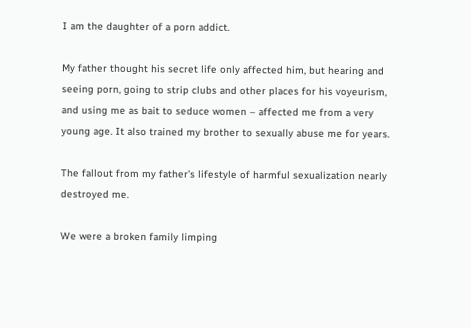I am the daughter of a porn addict.

My father thought his secret life only affected him, but hearing and seeing porn, going to strip clubs and other places for his voyeurism, and using me as bait to seduce women – affected me from a very young age. It also trained my brother to sexually abuse me for years.

The fallout from my father’s lifestyle of harmful sexualization nearly destroyed me.

We were a broken family limping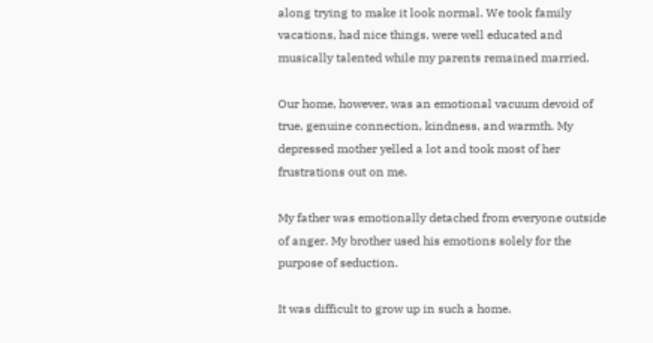along trying to make it look normal. We took family vacations, had nice things, were well educated and musically talented while my parents remained married.

Our home, however, was an emotional vacuum devoid of true, genuine connection, kindness, and warmth. My depressed mother yelled a lot and took most of her frustrations out on me.

My father was emotionally detached from everyone outside of anger. My brother used his emotions solely for the purpose of seduction.

It was difficult to grow up in such a home.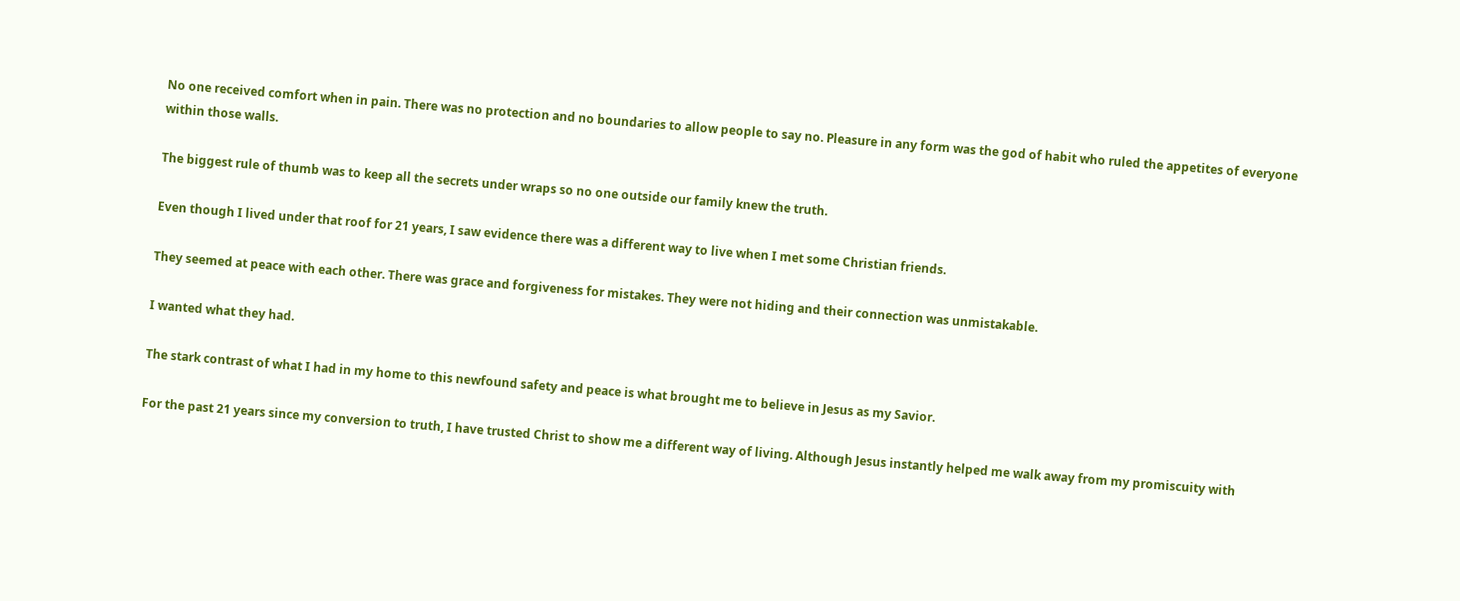No one received comfort when in pain. There was no protection and no boundaries to allow people to say no. Pleasure in any form was the god of habit who ruled the appetites of everyone within those walls.

The biggest rule of thumb was to keep all the secrets under wraps so no one outside our family knew the truth.

Even though I lived under that roof for 21 years, I saw evidence there was a different way to live when I met some Christian friends.

They seemed at peace with each other. There was grace and forgiveness for mistakes. They were not hiding and their connection was unmistakable.

I wanted what they had.

The stark contrast of what I had in my home to this newfound safety and peace is what brought me to believe in Jesus as my Savior.

For the past 21 years since my conversion to truth, I have trusted Christ to show me a different way of living. Although Jesus instantly helped me walk away from my promiscuity with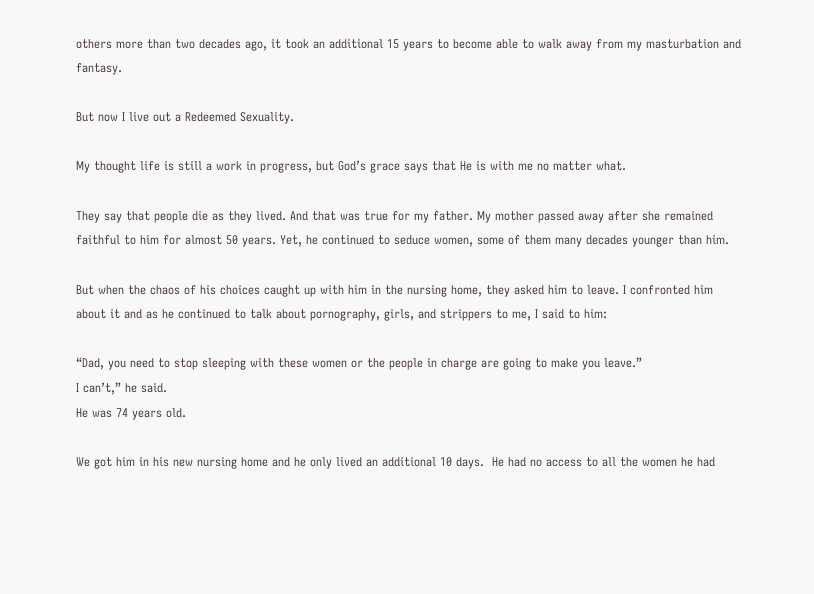others more than two decades ago, it took an additional 15 years to become able to walk away from my masturbation and fantasy.

But now I live out a Redeemed Sexuality.

My thought life is still a work in progress, but God’s grace says that He is with me no matter what.

They say that people die as they lived. And that was true for my father. My mother passed away after she remained faithful to him for almost 50 years. Yet, he continued to seduce women, some of them many decades younger than him.

But when the chaos of his choices caught up with him in the nursing home, they asked him to leave. I confronted him about it and as he continued to talk about pornography, girls, and strippers to me, I said to him:

“Dad, you need to stop sleeping with these women or the people in charge are going to make you leave.”
I can’t,” he said.
He was 74 years old.

We got him in his new nursing home and he only lived an additional 10 days.  He had no access to all the women he had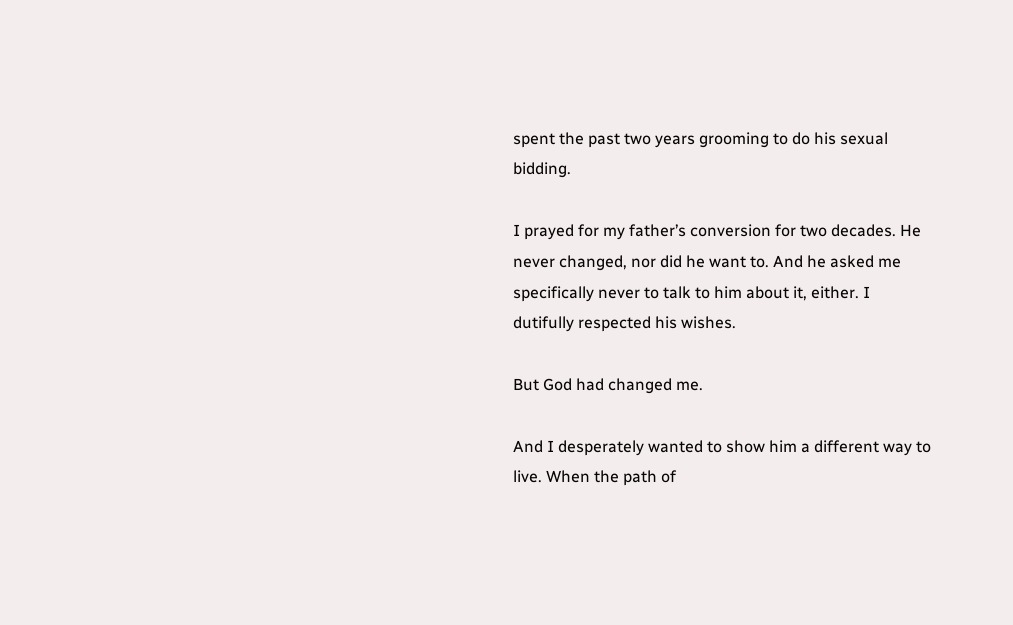spent the past two years grooming to do his sexual bidding.

I prayed for my father’s conversion for two decades. He never changed, nor did he want to. And he asked me specifically never to talk to him about it, either. I dutifully respected his wishes.

But God had changed me.

And I desperately wanted to show him a different way to live. When the path of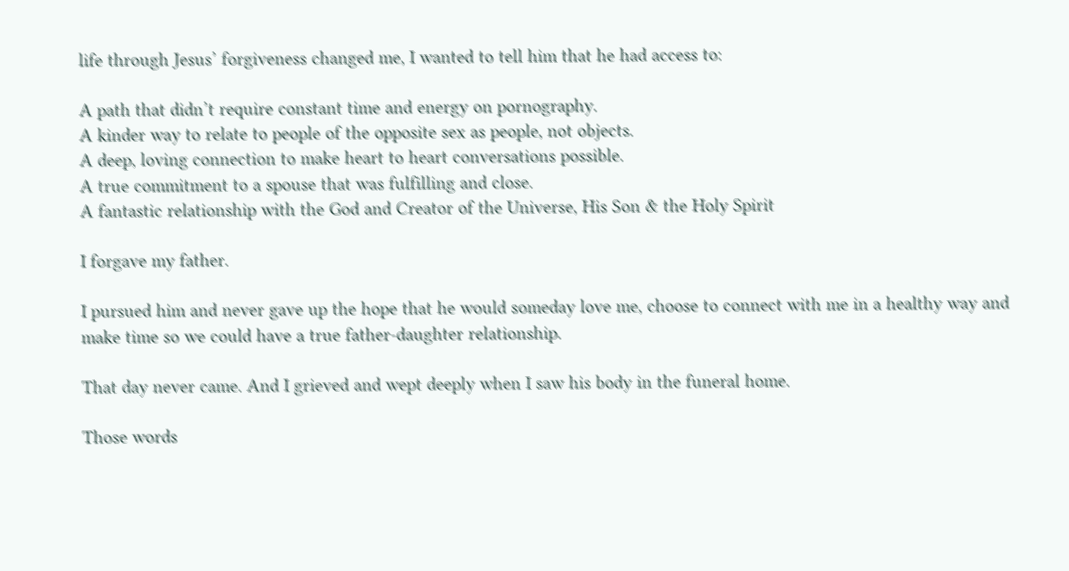life through Jesus’ forgiveness changed me, I wanted to tell him that he had access to:

A path that didn’t require constant time and energy on pornography.
A kinder way to relate to people of the opposite sex as people, not objects.
A deep, loving connection to make heart to heart conversations possible.
A true commitment to a spouse that was fulfilling and close.
A fantastic relationship with the God and Creator of the Universe, His Son & the Holy Spirit

I forgave my father.

I pursued him and never gave up the hope that he would someday love me, choose to connect with me in a healthy way and make time so we could have a true father-daughter relationship.

That day never came. And I grieved and wept deeply when I saw his body in the funeral home.

Those words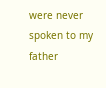were never spoken to my father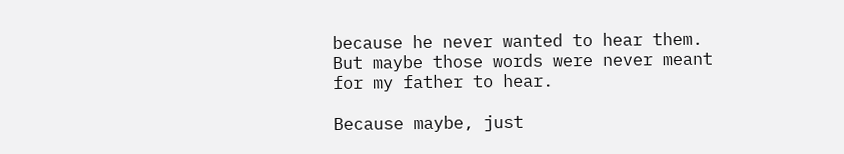because he never wanted to hear them. But maybe those words were never meant for my father to hear.

Because maybe, just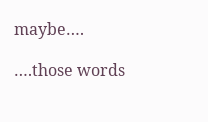maybe….

….those words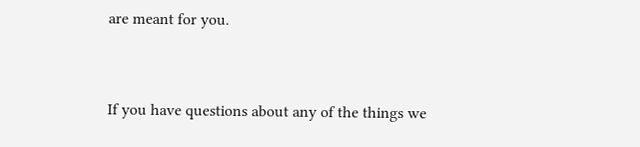are meant for you.


If you have questions about any of the things we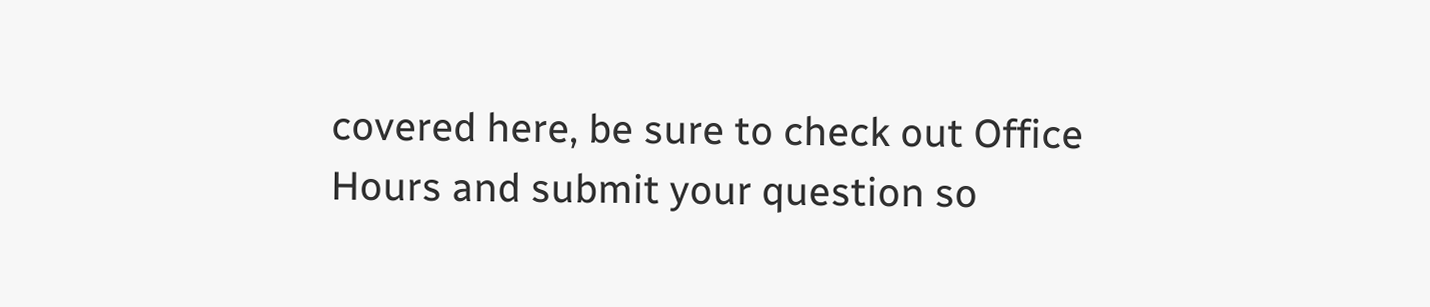covered here, be sure to check out Office Hours and submit your question so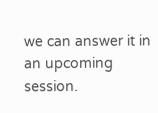we can answer it in an upcoming session.